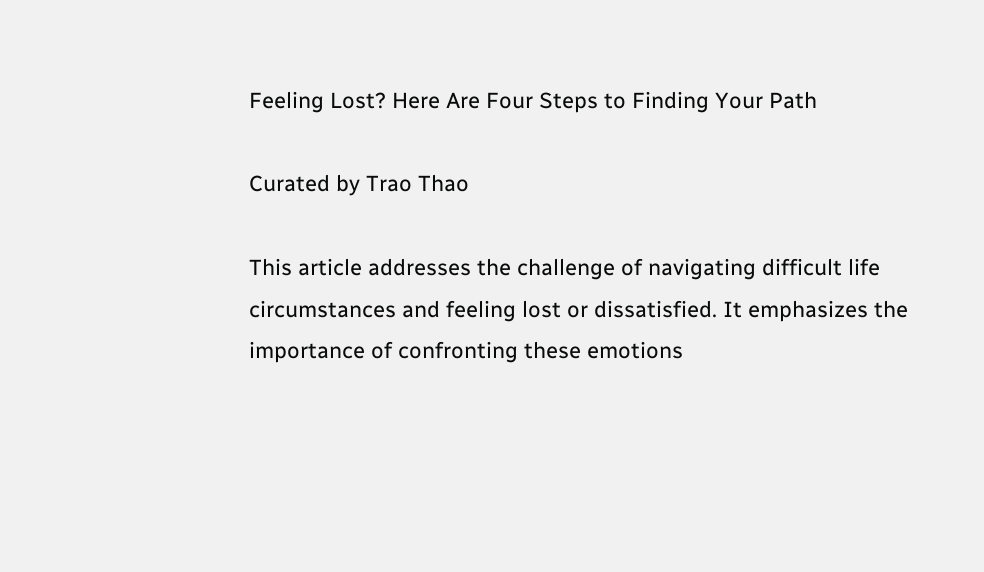Feeling Lost? Here Are Four Steps to Finding Your Path

Curated by Trao Thao

This article addresses the challenge of navigating difficult life circumstances and feeling lost or dissatisfied. It emphasizes the importance of confronting these emotions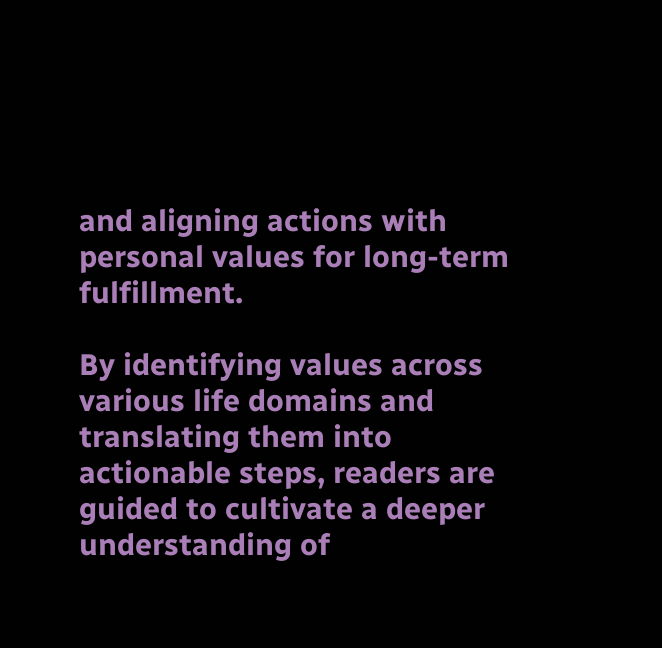and aligning actions with personal values for long-term fulfillment.

By identifying values across various life domains and translating them into actionable steps, readers are guided to cultivate a deeper understanding of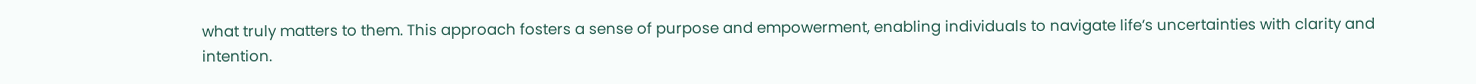what truly matters to them. This approach fosters a sense of purpose and empowerment, enabling individuals to navigate life’s uncertainties with clarity and intention.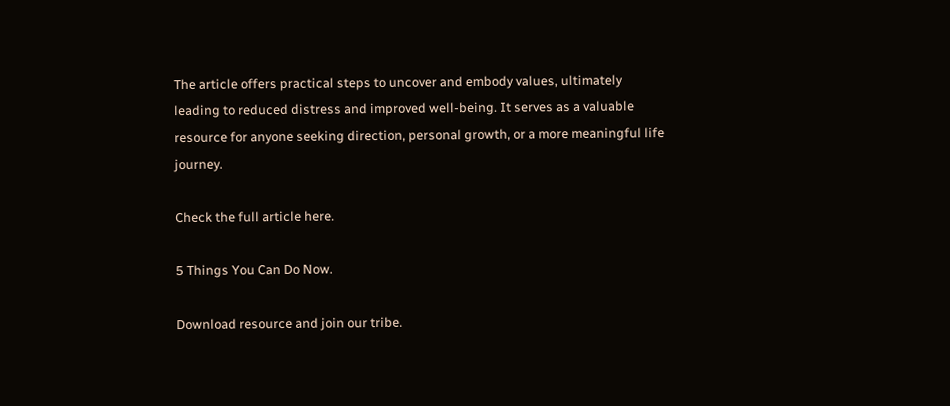The article offers practical steps to uncover and embody values, ultimately leading to reduced distress and improved well-being. It serves as a valuable resource for anyone seeking direction, personal growth, or a more meaningful life journey.

Check the full article here.

5 Things You Can Do Now.

Download resource and join our tribe.